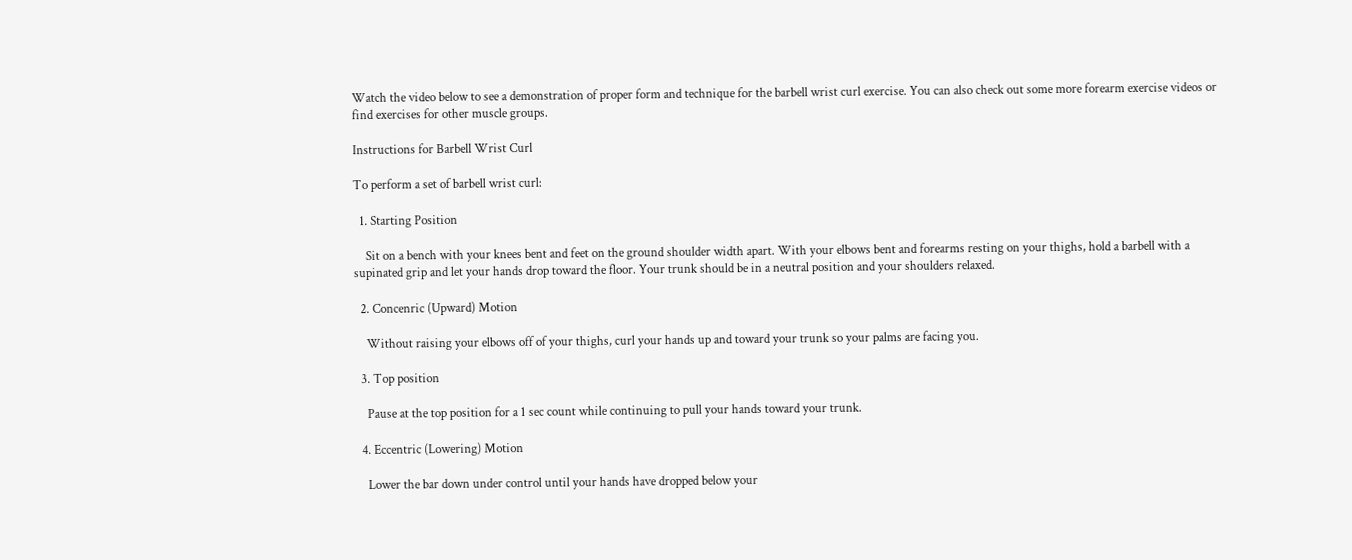Watch the video below to see a demonstration of proper form and technique for the barbell wrist curl exercise. You can also check out some more forearm exercise videos or find exercises for other muscle groups.

Instructions for Barbell Wrist Curl

To perform a set of barbell wrist curl:

  1. Starting Position

    Sit on a bench with your knees bent and feet on the ground shoulder width apart. With your elbows bent and forearms resting on your thighs, hold a barbell with a supinated grip and let your hands drop toward the floor. Your trunk should be in a neutral position and your shoulders relaxed.

  2. Concenric (Upward) Motion

    Without raising your elbows off of your thighs, curl your hands up and toward your trunk so your palms are facing you.

  3. Top position

    Pause at the top position for a 1 sec count while continuing to pull your hands toward your trunk.

  4. Eccentric (Lowering) Motion

    Lower the bar down under control until your hands have dropped below your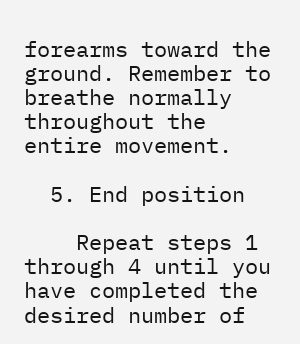forearms toward the ground. Remember to breathe normally throughout the entire movement.

  5. End position

    Repeat steps 1 through 4 until you have completed the desired number of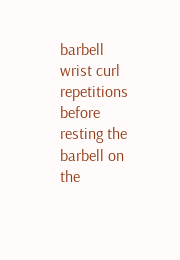barbell wrist curl repetitions before resting the barbell on the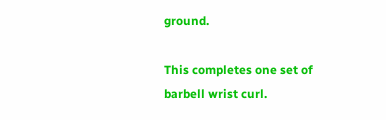ground.

This completes one set of barbell wrist curl.